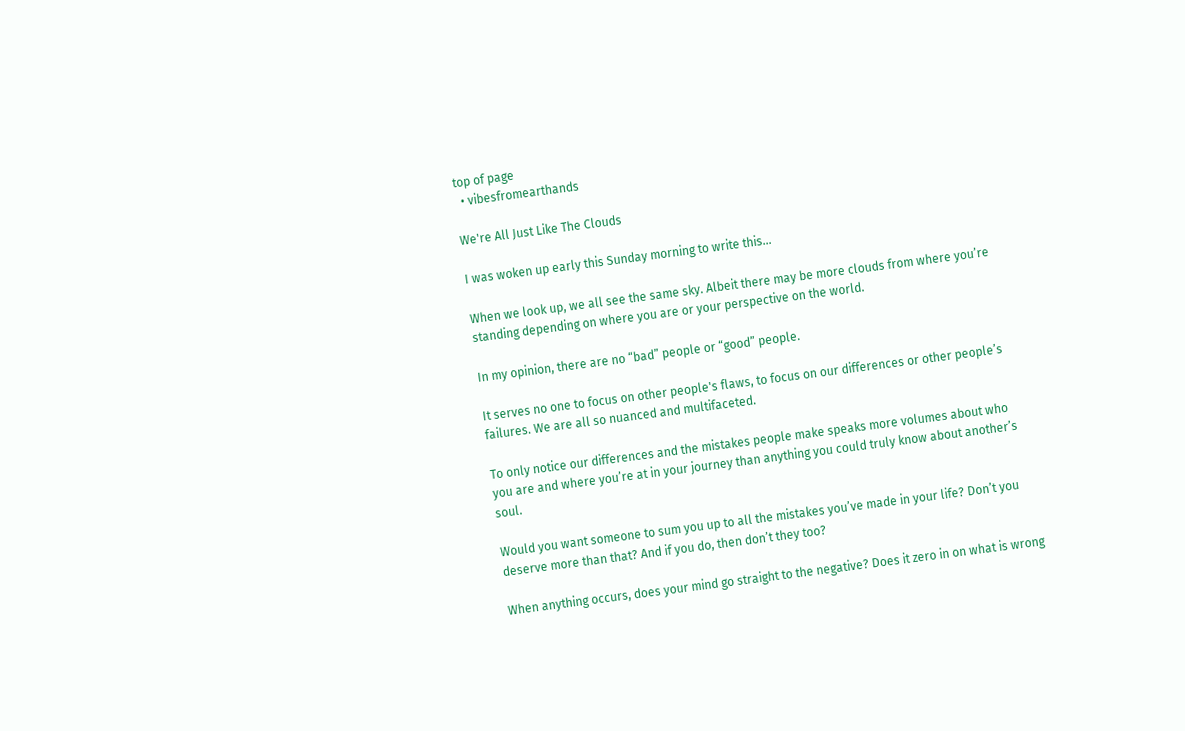top of page
  • vibesfromearthands

We're All Just Like The Clouds

I was woken up early this Sunday morning to write this...

When we look up, we all see the same sky. Albeit there may be more clouds from where you’re standing depending on where you are or your perspective on the world.

In my opinion, there are no “bad” people or “good” people.

It serves no one to focus on other people's flaws, to focus on our differences or other people’s failures. We are all so nuanced and multifaceted.

To only notice our differences and the mistakes people make speaks more volumes about who you are and where you’re at in your journey than anything you could truly know about another’s soul.

Would you want someone to sum you up to all the mistakes you’ve made in your life? Don’t you deserve more than that? And if you do, then don’t they too?

When anything occurs, does your mind go straight to the negative? Does it zero in on what is wrong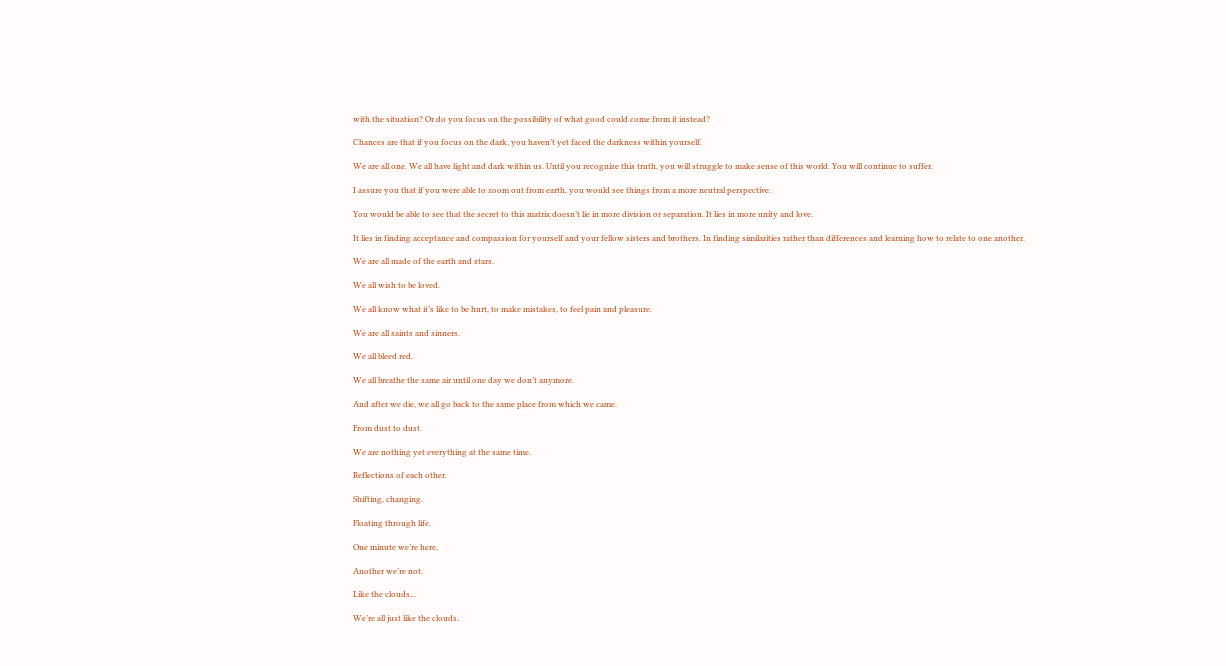with the situation? Or do you focus on the possibility of what good could come from it instead?

Chances are that if you focus on the dark, you haven’t yet faced the darkness within yourself.

We are all one. We all have light and dark within us. Until you recognize this truth, you will struggle to make sense of this world. You will continue to suffer.

I assure you that if you were able to zoom out from earth, you would see things from a more neutral perspective.

You would be able to see that the secret to this matrix doesn’t lie in more division or separation. It lies in more unity and love.

It lies in finding acceptance and compassion for yourself and your fellow sisters and brothers. In finding similarities rather than differences and learning how to relate to one another.

We are all made of the earth and stars.

We all wish to be loved.

We all know what it’s like to be hurt, to make mistakes, to feel pain and pleasure.

We are all saints and sinners.

We all bleed red.

We all breathe the same air until one day we don’t anymore.

And after we die, we all go back to the same place from which we came.

From dust to dust.

We are nothing yet everything at the same time.

Reflections of each other.

Shifting, changing.

Floating through life.

One minute we’re here,

Another we’re not.

Like the clouds...

We’re all just like the clouds.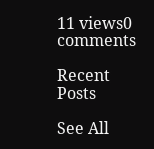11 views0 comments

Recent Posts

See All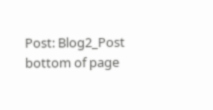Post: Blog2_Post
bottom of page